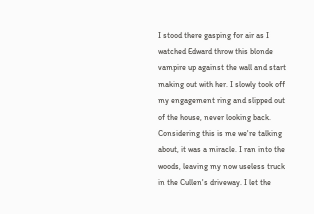I stood there gasping for air as I watched Edward throw this blonde vampire up against the wall and start making out with her. I slowly took off my engagement ring and slipped out of the house, never looking back. Considering this is me we're talking about, it was a miracle. I ran into the woods, leaving my now useless truck in the Cullen's driveway. I let the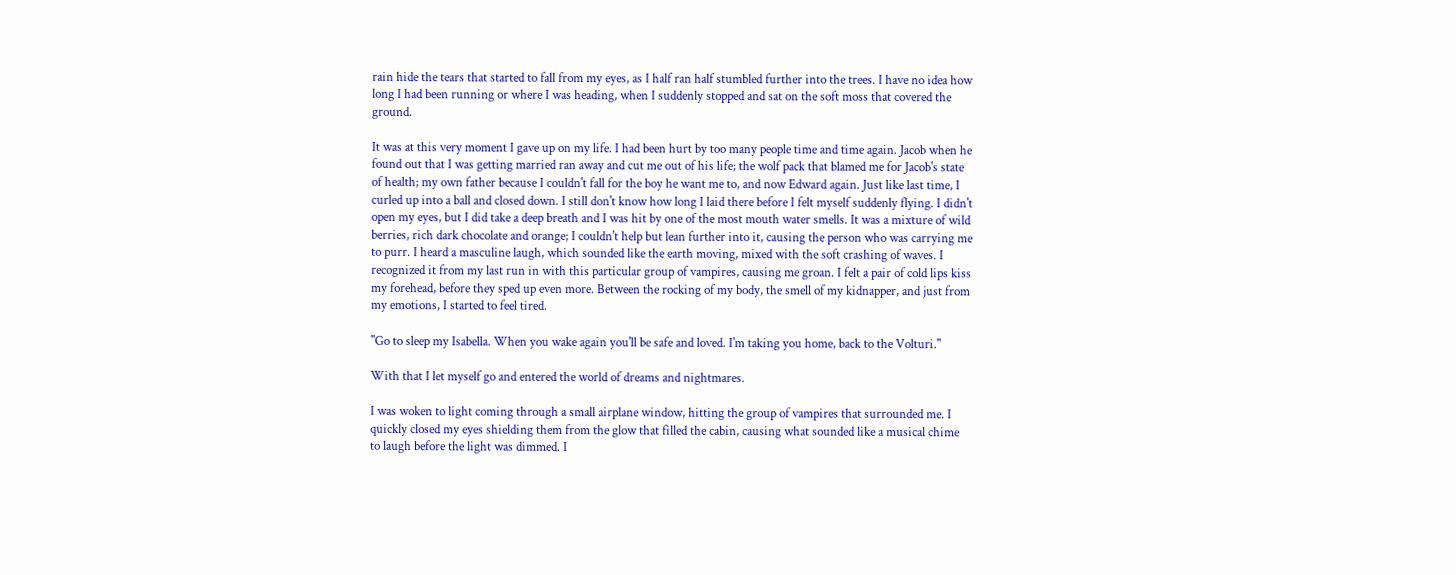rain hide the tears that started to fall from my eyes, as I half ran half stumbled further into the trees. I have no idea how long I had been running or where I was heading, when I suddenly stopped and sat on the soft moss that covered the ground.

It was at this very moment I gave up on my life. I had been hurt by too many people time and time again. Jacob when he found out that I was getting married ran away and cut me out of his life; the wolf pack that blamed me for Jacob's state of health; my own father because I couldn't fall for the boy he want me to, and now Edward again. Just like last time, I curled up into a ball and closed down. I still don't know how long I laid there before I felt myself suddenly flying. I didn't open my eyes, but I did take a deep breath and I was hit by one of the most mouth water smells. It was a mixture of wild berries, rich dark chocolate and orange; I couldn't help but lean further into it, causing the person who was carrying me to purr. I heard a masculine laugh, which sounded like the earth moving, mixed with the soft crashing of waves. I recognized it from my last run in with this particular group of vampires, causing me groan. I felt a pair of cold lips kiss my forehead, before they sped up even more. Between the rocking of my body, the smell of my kidnapper, and just from my emotions, I started to feel tired.

"Go to sleep my Isabella. When you wake again you'll be safe and loved. I'm taking you home, back to the Volturi."

With that I let myself go and entered the world of dreams and nightmares.

I was woken to light coming through a small airplane window, hitting the group of vampires that surrounded me. I quickly closed my eyes shielding them from the glow that filled the cabin, causing what sounded like a musical chime to laugh before the light was dimmed. I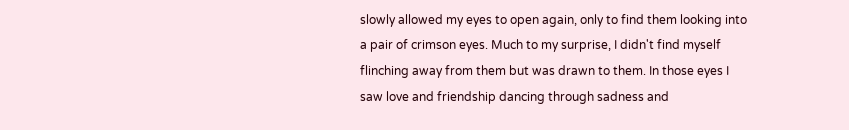slowly allowed my eyes to open again, only to find them looking into a pair of crimson eyes. Much to my surprise, I didn't find myself flinching away from them but was drawn to them. In those eyes I saw love and friendship dancing through sadness and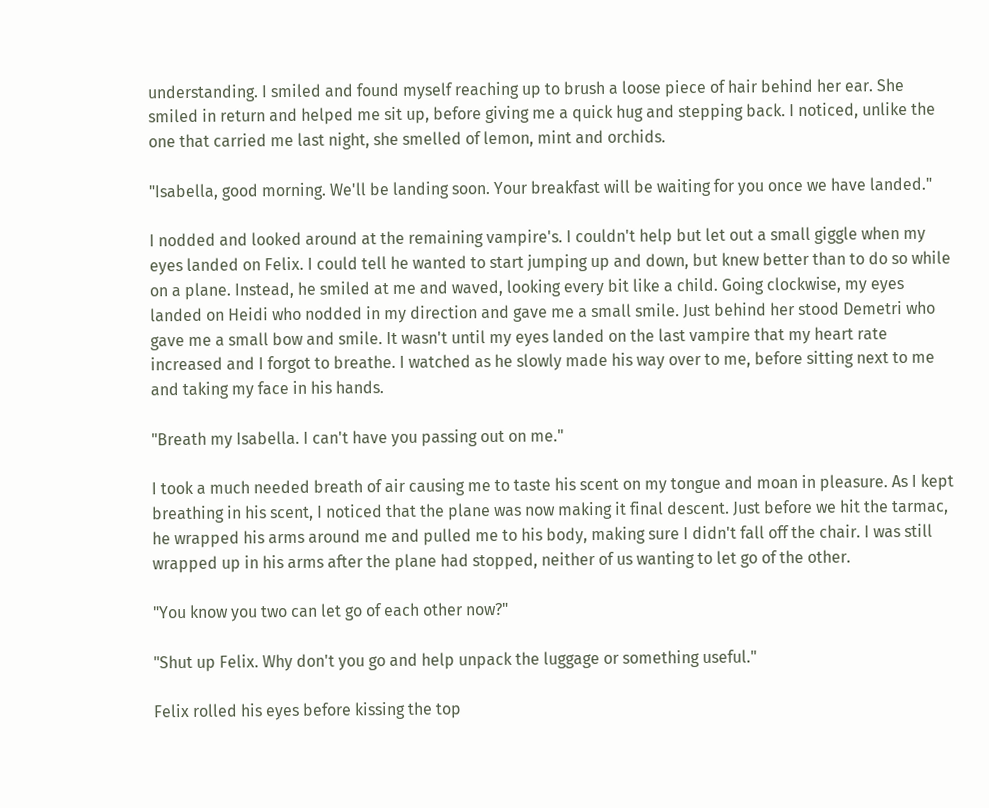understanding. I smiled and found myself reaching up to brush a loose piece of hair behind her ear. She smiled in return and helped me sit up, before giving me a quick hug and stepping back. I noticed, unlike the one that carried me last night, she smelled of lemon, mint and orchids.

"Isabella, good morning. We'll be landing soon. Your breakfast will be waiting for you once we have landed."

I nodded and looked around at the remaining vampire's. I couldn't help but let out a small giggle when my eyes landed on Felix. I could tell he wanted to start jumping up and down, but knew better than to do so while on a plane. Instead, he smiled at me and waved, looking every bit like a child. Going clockwise, my eyes landed on Heidi who nodded in my direction and gave me a small smile. Just behind her stood Demetri who gave me a small bow and smile. It wasn't until my eyes landed on the last vampire that my heart rate increased and I forgot to breathe. I watched as he slowly made his way over to me, before sitting next to me and taking my face in his hands.

"Breath my Isabella. I can't have you passing out on me."

I took a much needed breath of air causing me to taste his scent on my tongue and moan in pleasure. As I kept breathing in his scent, I noticed that the plane was now making it final descent. Just before we hit the tarmac, he wrapped his arms around me and pulled me to his body, making sure I didn't fall off the chair. I was still wrapped up in his arms after the plane had stopped, neither of us wanting to let go of the other.

"You know you two can let go of each other now?"

"Shut up Felix. Why don't you go and help unpack the luggage or something useful."

Felix rolled his eyes before kissing the top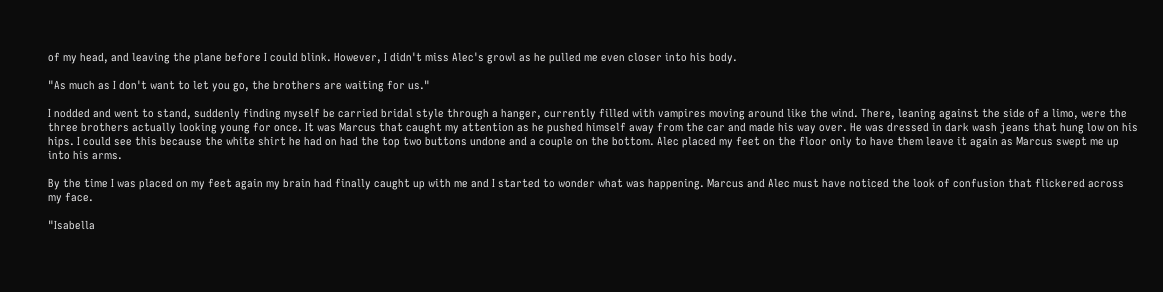of my head, and leaving the plane before I could blink. However, I didn't miss Alec's growl as he pulled me even closer into his body.

"As much as I don't want to let you go, the brothers are waiting for us."

I nodded and went to stand, suddenly finding myself be carried bridal style through a hanger, currently filled with vampires moving around like the wind. There, leaning against the side of a limo, were the three brothers actually looking young for once. It was Marcus that caught my attention as he pushed himself away from the car and made his way over. He was dressed in dark wash jeans that hung low on his hips. I could see this because the white shirt he had on had the top two buttons undone and a couple on the bottom. Alec placed my feet on the floor only to have them leave it again as Marcus swept me up into his arms.

By the time I was placed on my feet again my brain had finally caught up with me and I started to wonder what was happening. Marcus and Alec must have noticed the look of confusion that flickered across my face.

"Isabella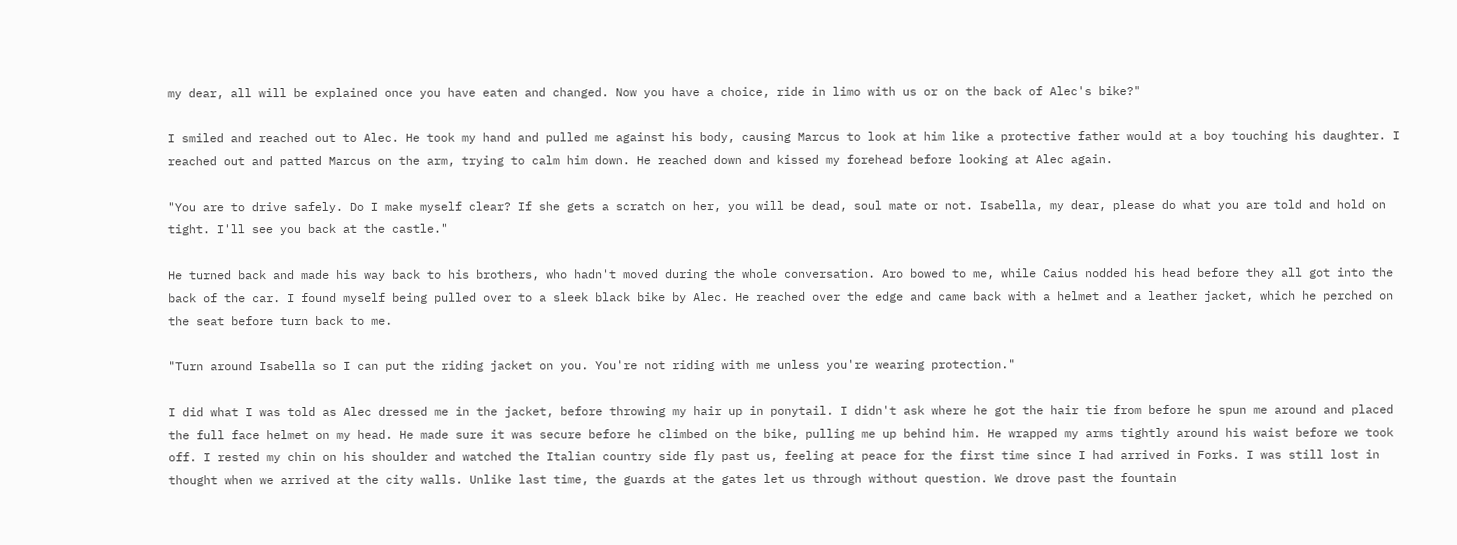my dear, all will be explained once you have eaten and changed. Now you have a choice, ride in limo with us or on the back of Alec's bike?"

I smiled and reached out to Alec. He took my hand and pulled me against his body, causing Marcus to look at him like a protective father would at a boy touching his daughter. I reached out and patted Marcus on the arm, trying to calm him down. He reached down and kissed my forehead before looking at Alec again.

"You are to drive safely. Do I make myself clear? If she gets a scratch on her, you will be dead, soul mate or not. Isabella, my dear, please do what you are told and hold on tight. I'll see you back at the castle."

He turned back and made his way back to his brothers, who hadn't moved during the whole conversation. Aro bowed to me, while Caius nodded his head before they all got into the back of the car. I found myself being pulled over to a sleek black bike by Alec. He reached over the edge and came back with a helmet and a leather jacket, which he perched on the seat before turn back to me.

"Turn around Isabella so I can put the riding jacket on you. You're not riding with me unless you're wearing protection."

I did what I was told as Alec dressed me in the jacket, before throwing my hair up in ponytail. I didn't ask where he got the hair tie from before he spun me around and placed the full face helmet on my head. He made sure it was secure before he climbed on the bike, pulling me up behind him. He wrapped my arms tightly around his waist before we took off. I rested my chin on his shoulder and watched the Italian country side fly past us, feeling at peace for the first time since I had arrived in Forks. I was still lost in thought when we arrived at the city walls. Unlike last time, the guards at the gates let us through without question. We drove past the fountain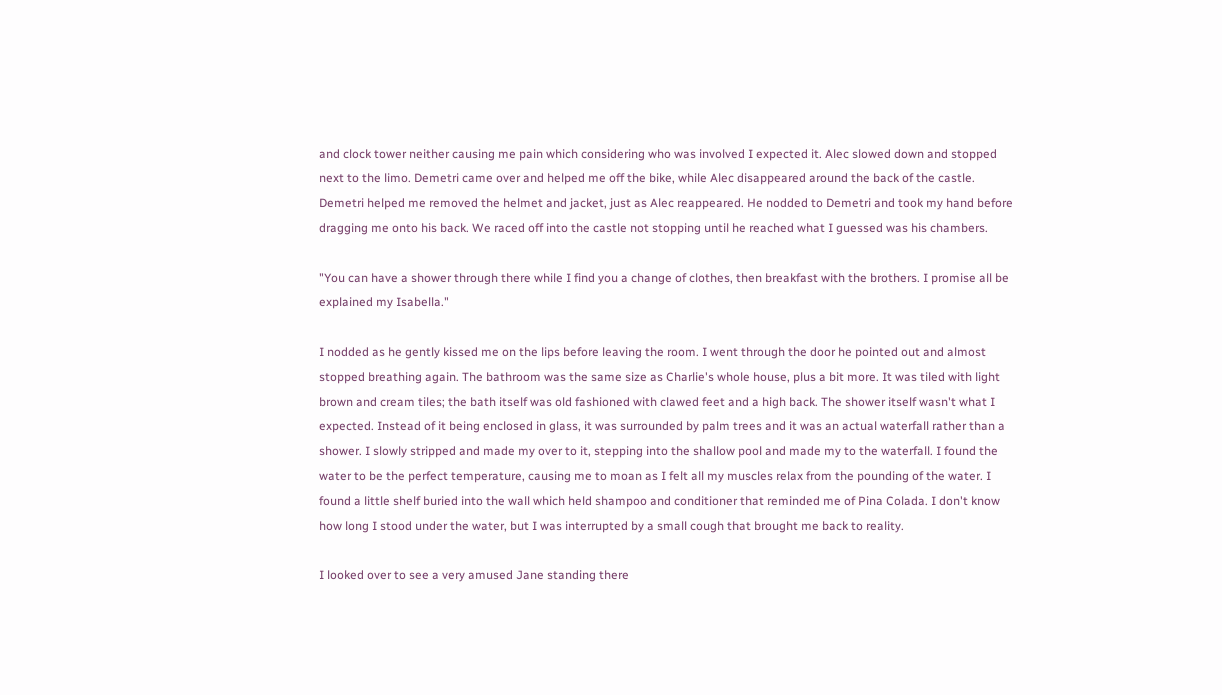and clock tower neither causing me pain which considering who was involved I expected it. Alec slowed down and stopped next to the limo. Demetri came over and helped me off the bike, while Alec disappeared around the back of the castle. Demetri helped me removed the helmet and jacket, just as Alec reappeared. He nodded to Demetri and took my hand before dragging me onto his back. We raced off into the castle not stopping until he reached what I guessed was his chambers.

"You can have a shower through there while I find you a change of clothes, then breakfast with the brothers. I promise all be explained my Isabella."

I nodded as he gently kissed me on the lips before leaving the room. I went through the door he pointed out and almost stopped breathing again. The bathroom was the same size as Charlie's whole house, plus a bit more. It was tiled with light brown and cream tiles; the bath itself was old fashioned with clawed feet and a high back. The shower itself wasn't what I expected. Instead of it being enclosed in glass, it was surrounded by palm trees and it was an actual waterfall rather than a shower. I slowly stripped and made my over to it, stepping into the shallow pool and made my to the waterfall. I found the water to be the perfect temperature, causing me to moan as I felt all my muscles relax from the pounding of the water. I found a little shelf buried into the wall which held shampoo and conditioner that reminded me of Pina Colada. I don't know how long I stood under the water, but I was interrupted by a small cough that brought me back to reality.

I looked over to see a very amused Jane standing there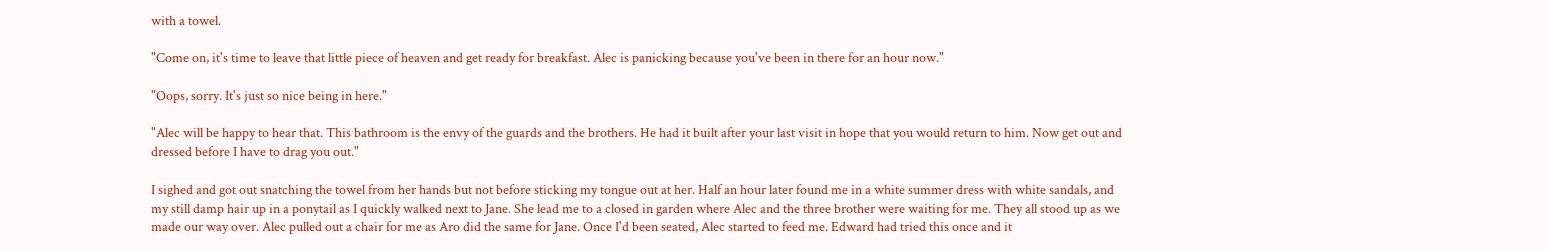with a towel.

"Come on, it's time to leave that little piece of heaven and get ready for breakfast. Alec is panicking because you've been in there for an hour now."

"Oops, sorry. It's just so nice being in here."

"Alec will be happy to hear that. This bathroom is the envy of the guards and the brothers. He had it built after your last visit in hope that you would return to him. Now get out and dressed before I have to drag you out."

I sighed and got out snatching the towel from her hands but not before sticking my tongue out at her. Half an hour later found me in a white summer dress with white sandals, and my still damp hair up in a ponytail as I quickly walked next to Jane. She lead me to a closed in garden where Alec and the three brother were waiting for me. They all stood up as we made our way over. Alec pulled out a chair for me as Aro did the same for Jane. Once I'd been seated, Alec started to feed me. Edward had tried this once and it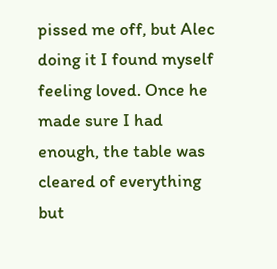pissed me off, but Alec doing it I found myself feeling loved. Once he made sure I had enough, the table was cleared of everything but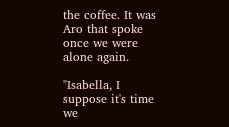the coffee. It was Aro that spoke once we were alone again.

"Isabella, I suppose it's time we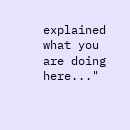explained what you are doing here..."